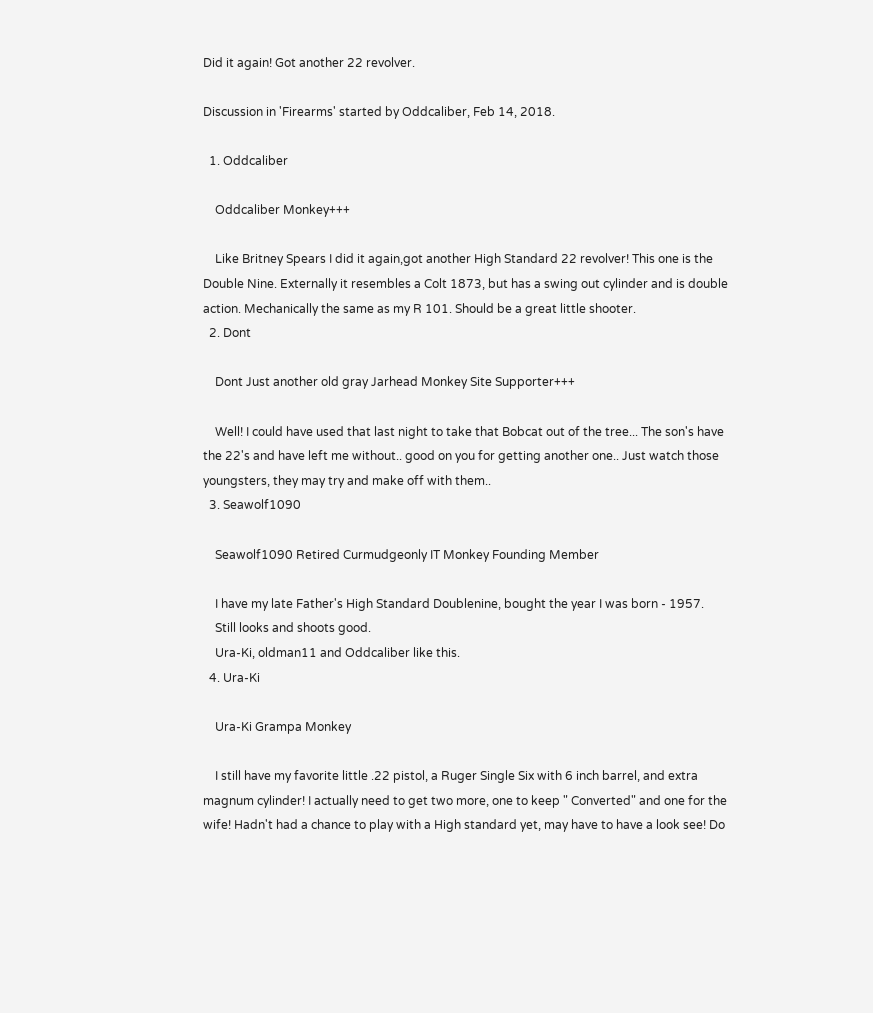Did it again! Got another 22 revolver.

Discussion in 'Firearms' started by Oddcaliber, Feb 14, 2018.

  1. Oddcaliber

    Oddcaliber Monkey+++

    Like Britney Spears I did it again,got another High Standard 22 revolver! This one is the Double Nine. Externally it resembles a Colt 1873, but has a swing out cylinder and is double action. Mechanically the same as my R 101. Should be a great little shooter.
  2. Dont

    Dont Just another old gray Jarhead Monkey Site Supporter+++

    Well! I could have used that last night to take that Bobcat out of the tree... The son's have the 22's and have left me without.. good on you for getting another one.. Just watch those youngsters, they may try and make off with them..
  3. Seawolf1090

    Seawolf1090 Retired Curmudgeonly IT Monkey Founding Member

    I have my late Father's High Standard Doublenine, bought the year I was born - 1957.
    Still looks and shoots good.
    Ura-Ki, oldman11 and Oddcaliber like this.
  4. Ura-Ki

    Ura-Ki Grampa Monkey

    I still have my favorite little .22 pistol, a Ruger Single Six with 6 inch barrel, and extra magnum cylinder! I actually need to get two more, one to keep " Converted" and one for the wife! Hadn't had a chance to play with a High standard yet, may have to have a look see! Do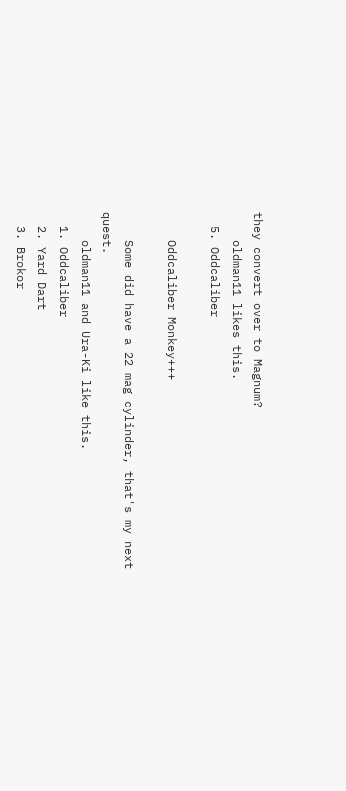they convert over to Magnum?
    oldman11 likes this.
  5. Oddcaliber

    Oddcaliber Monkey+++

    Some did have a 22 mag cylinder, that's my next quest.
    oldman11 and Ura-Ki like this.
  1. Oddcaliber
  2. Yard Dart
  3. Brokor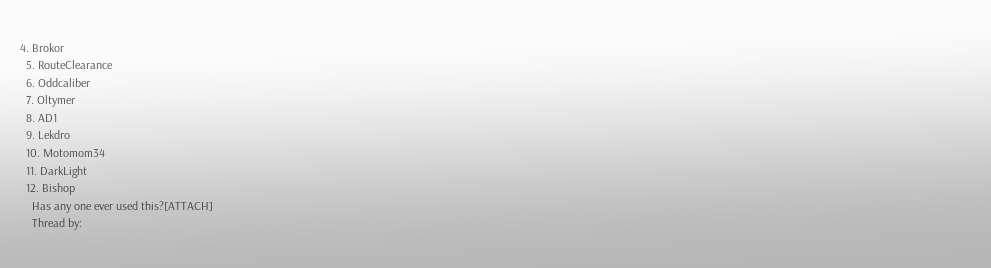4. Brokor
  5. RouteClearance
  6. Oddcaliber
  7. Oltymer
  8. AD1
  9. Lekdro
  10. Motomom34
  11. DarkLight
  12. Bishop
    Has any one ever used this?[ATTACH]
    Thread by: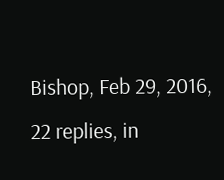Bishop, Feb 29, 2016, 22 replies, in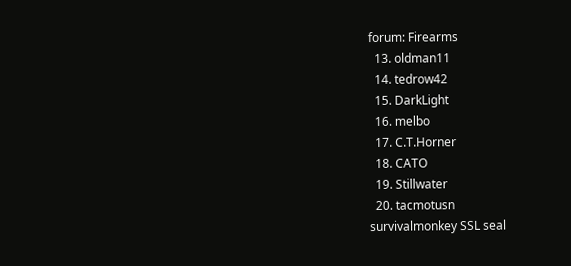forum: Firearms
  13. oldman11
  14. tedrow42
  15. DarkLight
  16. melbo
  17. C.T.Horner
  18. CATO
  19. Stillwater
  20. tacmotusn
survivalmonkey SSL seal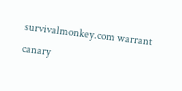survivalmonkey.com warrant canary